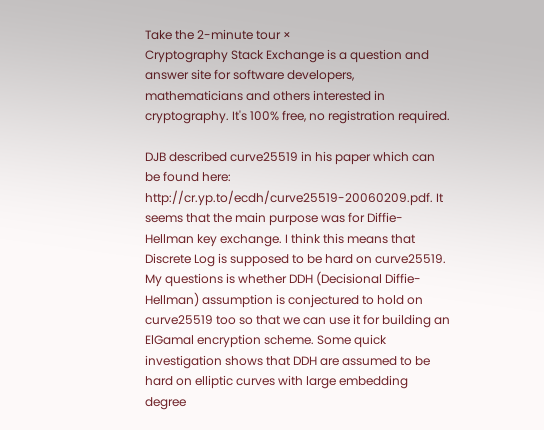Take the 2-minute tour ×
Cryptography Stack Exchange is a question and answer site for software developers, mathematicians and others interested in cryptography. It's 100% free, no registration required.

DJB described curve25519 in his paper which can be found here: http://cr.yp.to/ecdh/curve25519-20060209.pdf. It seems that the main purpose was for Diffie-Hellman key exchange. I think this means that Discrete Log is supposed to be hard on curve25519. My questions is whether DDH (Decisional Diffie-Hellman) assumption is conjectured to hold on curve25519 too so that we can use it for building an ElGamal encryption scheme. Some quick investigation shows that DDH are assumed to be hard on elliptic curves with large embedding degree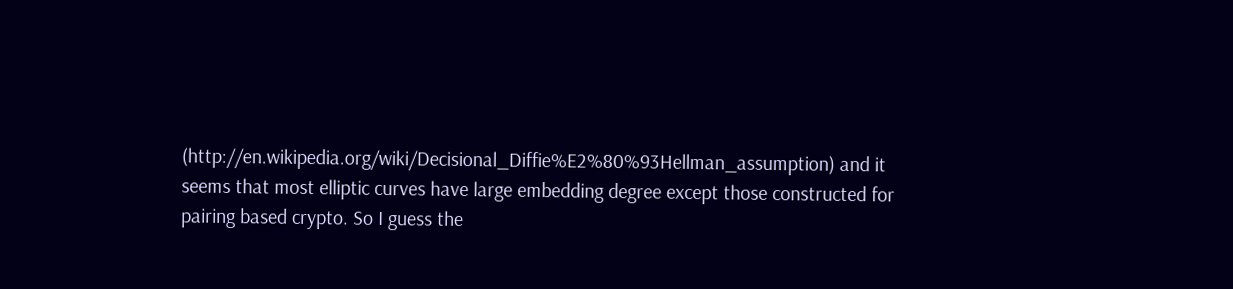(http://en.wikipedia.org/wiki/Decisional_Diffie%E2%80%93Hellman_assumption) and it seems that most elliptic curves have large embedding degree except those constructed for pairing based crypto. So I guess the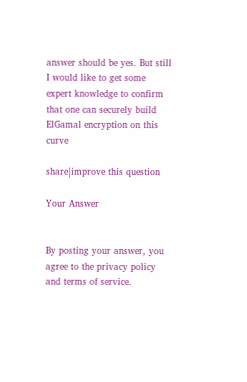answer should be yes. But still I would like to get some expert knowledge to confirm that one can securely build ElGamal encryption on this curve

share|improve this question

Your Answer


By posting your answer, you agree to the privacy policy and terms of service.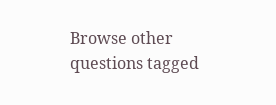Browse other questions tagged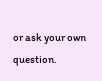or ask your own question.